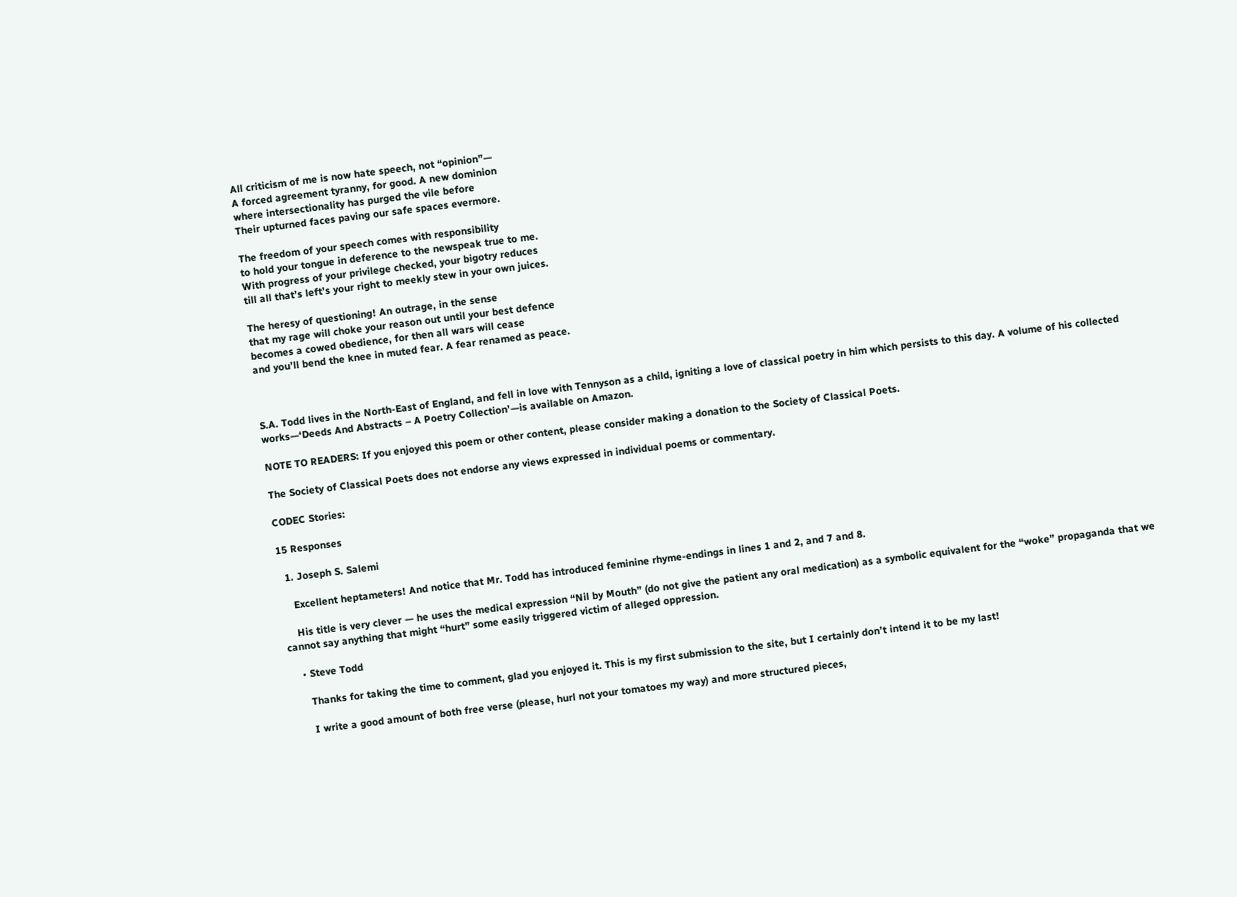All criticism of me is now hate speech, not “opinion”—
A forced agreement tyranny, for good. A new dominion
where intersectionality has purged the vile before
Their upturned faces paving our safe spaces evermore.

The freedom of your speech comes with responsibility
to hold your tongue in deference to the newspeak true to me.
With progress of your privilege checked, your bigotry reduces
till all that’s left’s your right to meekly stew in your own juices.

The heresy of questioning! An outrage, in the sense
that my rage will choke your reason out until your best defence
becomes a cowed obedience, for then all wars will cease
and you’ll bend the knee in muted fear. A fear renamed as peace.



S.A. Todd lives in the North-East of England, and fell in love with Tennyson as a child, igniting a love of classical poetry in him which persists to this day. A volume of his collected works—‘Deeds And Abstracts – A Poetry Collection’—is available on Amazon.

NOTE TO READERS: If you enjoyed this poem or other content, please consider making a donation to the Society of Classical Poets.

The Society of Classical Poets does not endorse any views expressed in individual poems or commentary.

CODEC Stories:

15 Responses

  1. Joseph S. Salemi

    Excellent heptameters! And notice that Mr. Todd has introduced feminine rhyme-endings in lines 1 and 2, and 7 and 8.

    His title is very clever — he uses the medical expression “Nil by Mouth” (do not give the patient any oral medication) as a symbolic equivalent for the “woke” propaganda that we cannot say anything that might “hurt” some easily triggered victim of alleged oppression.

    • Steve Todd

      Thanks for taking the time to comment, glad you enjoyed it. This is my first submission to the site, but I certainly don’t intend it to be my last!

      I write a good amount of both free verse (please, hurl not your tomatoes my way) and more structured pieces,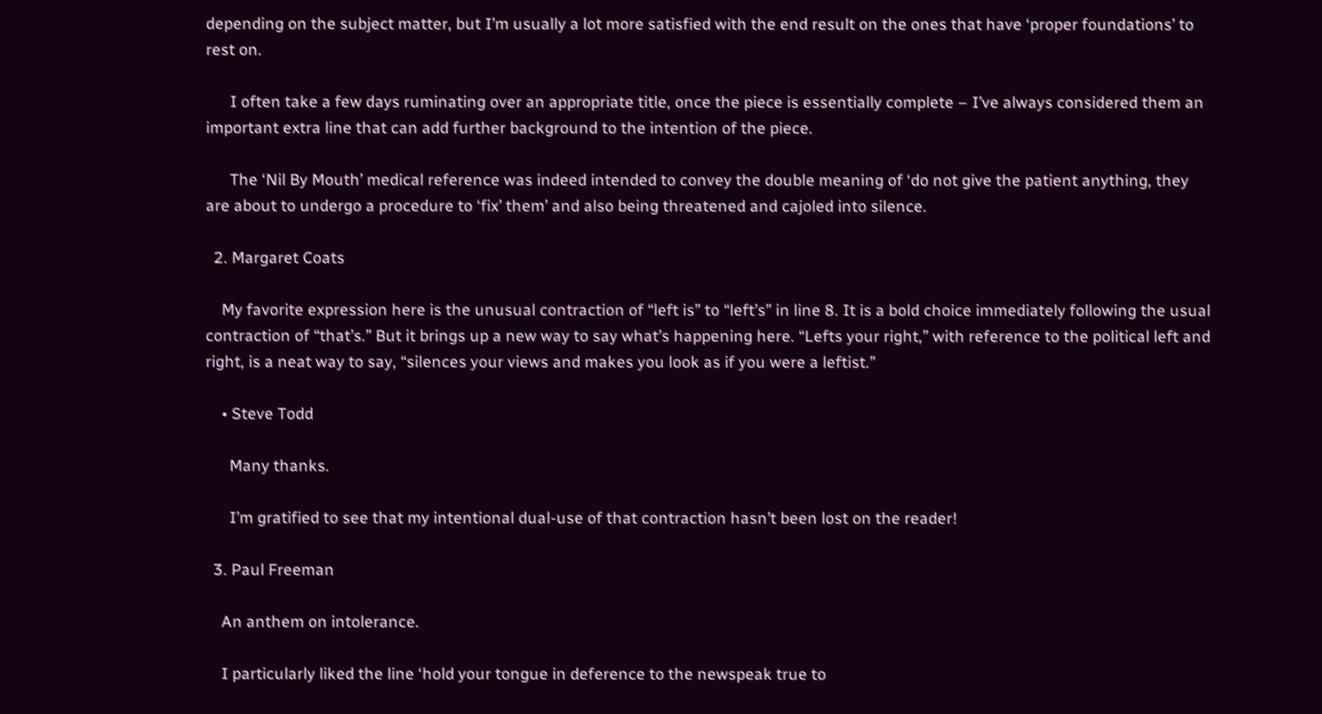depending on the subject matter, but I’m usually a lot more satisfied with the end result on the ones that have ‘proper foundations’ to rest on.

      I often take a few days ruminating over an appropriate title, once the piece is essentially complete – I’ve always considered them an important extra line that can add further background to the intention of the piece.

      The ‘Nil By Mouth’ medical reference was indeed intended to convey the double meaning of ‘do not give the patient anything, they are about to undergo a procedure to ‘fix’ them’ and also being threatened and cajoled into silence.

  2. Margaret Coats

    My favorite expression here is the unusual contraction of “left is” to “left’s” in line 8. It is a bold choice immediately following the usual contraction of “that’s.” But it brings up a new way to say what’s happening here. “Lefts your right,” with reference to the political left and right, is a neat way to say, “silences your views and makes you look as if you were a leftist.”

    • Steve Todd

      Many thanks.

      I’m gratified to see that my intentional dual-use of that contraction hasn’t been lost on the reader!

  3. Paul Freeman

    An anthem on intolerance.

    I particularly liked the line ‘hold your tongue in deference to the newspeak true to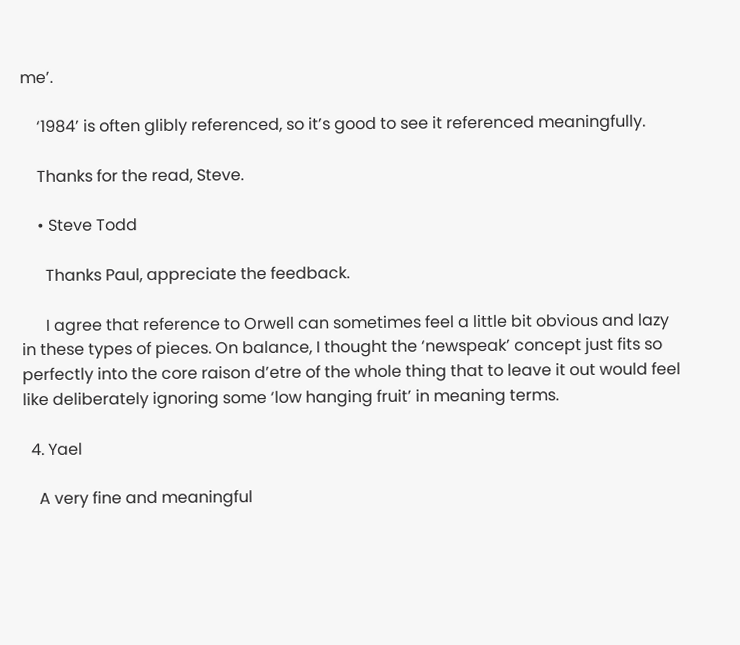me’.

    ‘1984’ is often glibly referenced, so it’s good to see it referenced meaningfully.

    Thanks for the read, Steve.

    • Steve Todd

      Thanks Paul, appreciate the feedback.

      I agree that reference to Orwell can sometimes feel a little bit obvious and lazy in these types of pieces. On balance, I thought the ‘newspeak’ concept just fits so perfectly into the core raison d’etre of the whole thing that to leave it out would feel like deliberately ignoring some ‘low hanging fruit’ in meaning terms.

  4. Yael

    A very fine and meaningful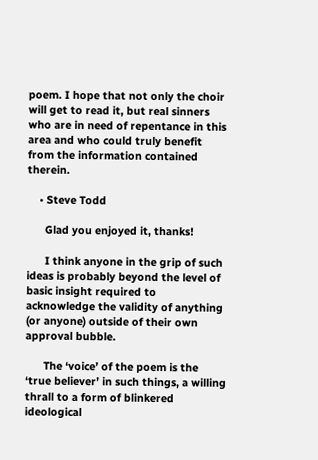poem. I hope that not only the choir will get to read it, but real sinners who are in need of repentance in this area and who could truly benefit from the information contained therein.

    • Steve Todd

      Glad you enjoyed it, thanks!

      I think anyone in the grip of such ideas is probably beyond the level of basic insight required to acknowledge the validity of anything (or anyone) outside of their own approval bubble.

      The ‘voice’ of the poem is the ‘true believer’ in such things, a willing thrall to a form of blinkered ideological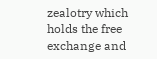zealotry which holds the free exchange and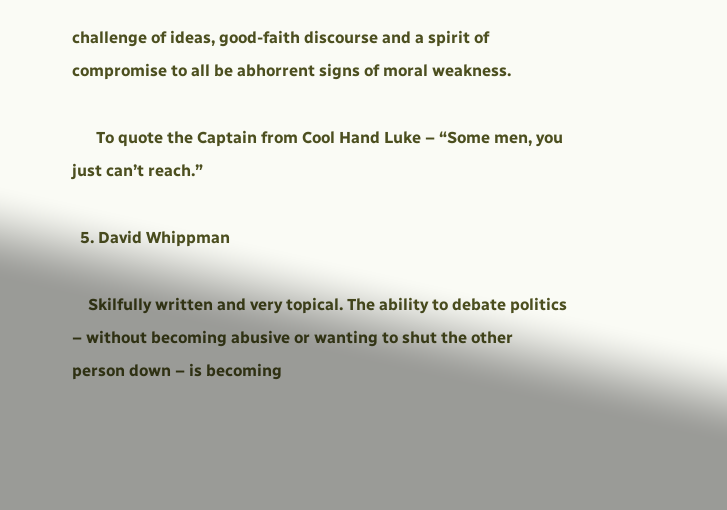challenge of ideas, good-faith discourse and a spirit of compromise to all be abhorrent signs of moral weakness.

      To quote the Captain from Cool Hand Luke – “Some men, you just can’t reach.”

  5. David Whippman

    Skilfully written and very topical. The ability to debate politics – without becoming abusive or wanting to shut the other person down – is becoming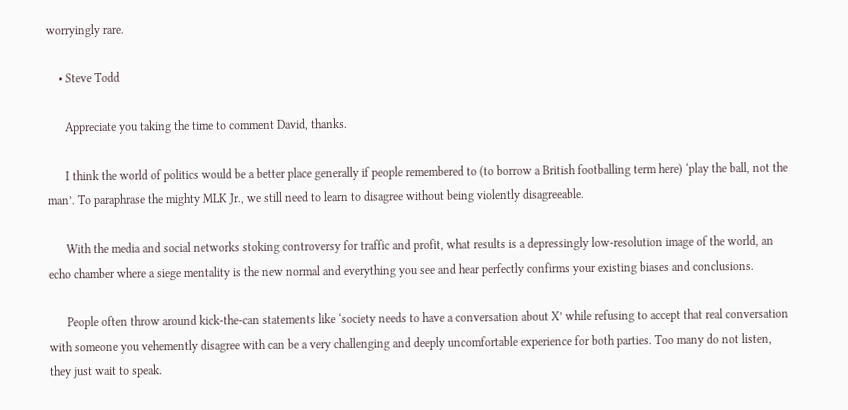worryingly rare.

    • Steve Todd

      Appreciate you taking the time to comment David, thanks.

      I think the world of politics would be a better place generally if people remembered to (to borrow a British footballing term here) ‘play the ball, not the man’. To paraphrase the mighty MLK Jr., we still need to learn to disagree without being violently disagreeable.

      With the media and social networks stoking controversy for traffic and profit, what results is a depressingly low-resolution image of the world, an echo chamber where a siege mentality is the new normal and everything you see and hear perfectly confirms your existing biases and conclusions.

      People often throw around kick-the-can statements like ‘society needs to have a conversation about X’ while refusing to accept that real conversation with someone you vehemently disagree with can be a very challenging and deeply uncomfortable experience for both parties. Too many do not listen, they just wait to speak.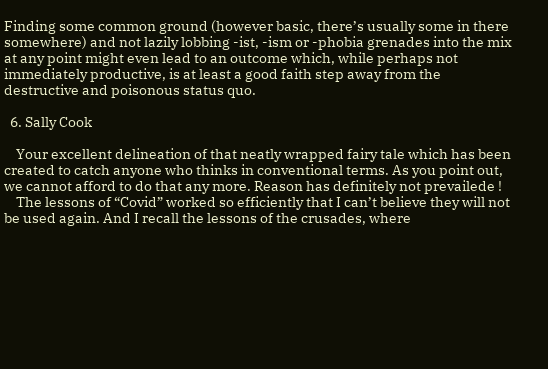Finding some common ground (however basic, there’s usually some in there somewhere) and not lazily lobbing -ist, -ism or -phobia grenades into the mix at any point might even lead to an outcome which, while perhaps not immediately productive, is at least a good faith step away from the destructive and poisonous status quo.

  6. Sally Cook

    Your excellent delineation of that neatly wrapped fairy tale which has been created to catch anyone who thinks in conventional terms. As you point out, we cannot afford to do that any more. Reason has definitely not prevailede !
    The lessons of “Covid” worked so efficiently that I can’t believe they will not be used again. And I recall the lessons of the crusades, where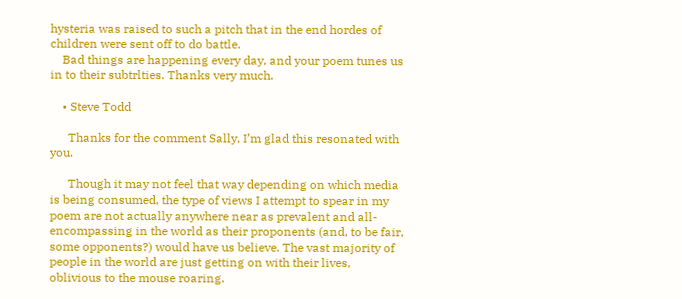hysteria was raised to such a pitch that in the end hordes of children were sent off to do battle.
    Bad things are happening every day, and your poem tunes us in to their subtrlties. Thanks very much.

    • Steve Todd

      Thanks for the comment Sally, I’m glad this resonated with you.

      Though it may not feel that way depending on which media is being consumed, the type of views I attempt to spear in my poem are not actually anywhere near as prevalent and all-encompassing in the world as their proponents (and, to be fair, some opponents?) would have us believe. The vast majority of people in the world are just getting on with their lives, oblivious to the mouse roaring.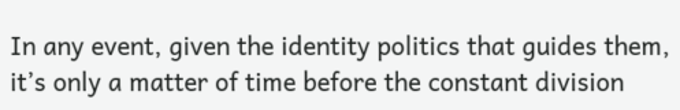In any event, given the identity politics that guides them, it’s only a matter of time before the constant division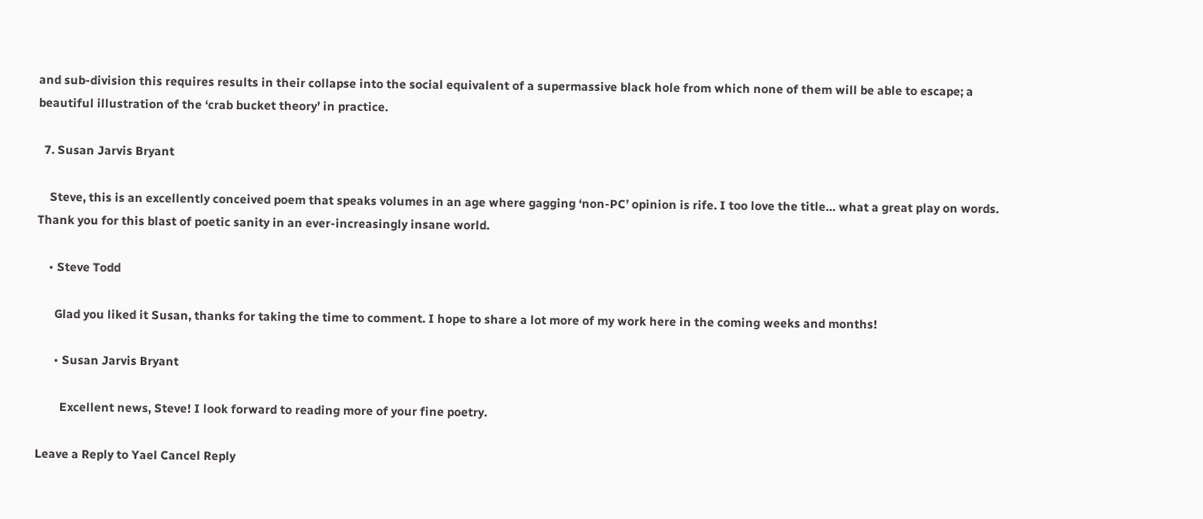and sub-division this requires results in their collapse into the social equivalent of a supermassive black hole from which none of them will be able to escape; a beautiful illustration of the ‘crab bucket theory’ in practice.

  7. Susan Jarvis Bryant

    Steve, this is an excellently conceived poem that speaks volumes in an age where gagging ‘non-PC’ opinion is rife. I too love the title… what a great play on words. Thank you for this blast of poetic sanity in an ever-increasingly insane world.

    • Steve Todd

      Glad you liked it Susan, thanks for taking the time to comment. I hope to share a lot more of my work here in the coming weeks and months!

      • Susan Jarvis Bryant

        Excellent news, Steve! I look forward to reading more of your fine poetry.

Leave a Reply to Yael Cancel Reply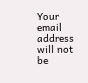Your email address will not be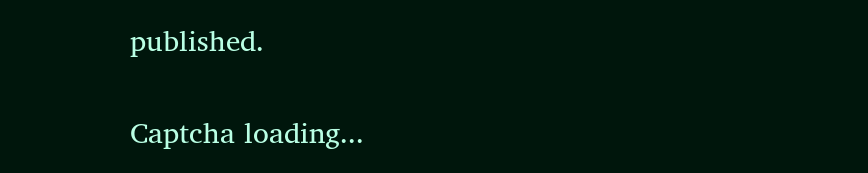published.

Captcha loading...